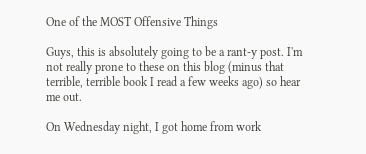One of the MOST Offensive Things

Guys, this is absolutely going to be a rant-y post. I'm not really prone to these on this blog (minus that terrible, terrible book I read a few weeks ago) so hear me out.

On Wednesday night, I got home from work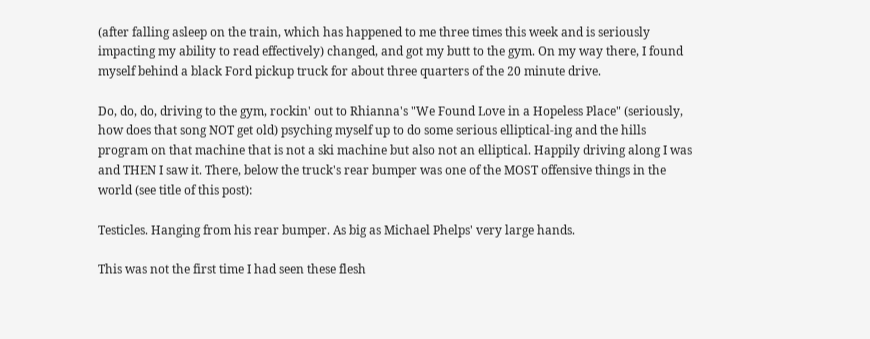(after falling asleep on the train, which has happened to me three times this week and is seriously impacting my ability to read effectively) changed, and got my butt to the gym. On my way there, I found myself behind a black Ford pickup truck for about three quarters of the 20 minute drive.

Do, do, do, driving to the gym, rockin' out to Rhianna's "We Found Love in a Hopeless Place" (seriously, how does that song NOT get old) psyching myself up to do some serious elliptical-ing and the hills program on that machine that is not a ski machine but also not an elliptical. Happily driving along I was and THEN I saw it. There, below the truck's rear bumper was one of the MOST offensive things in the world (see title of this post):

Testicles. Hanging from his rear bumper. As big as Michael Phelps' very large hands.

This was not the first time I had seen these flesh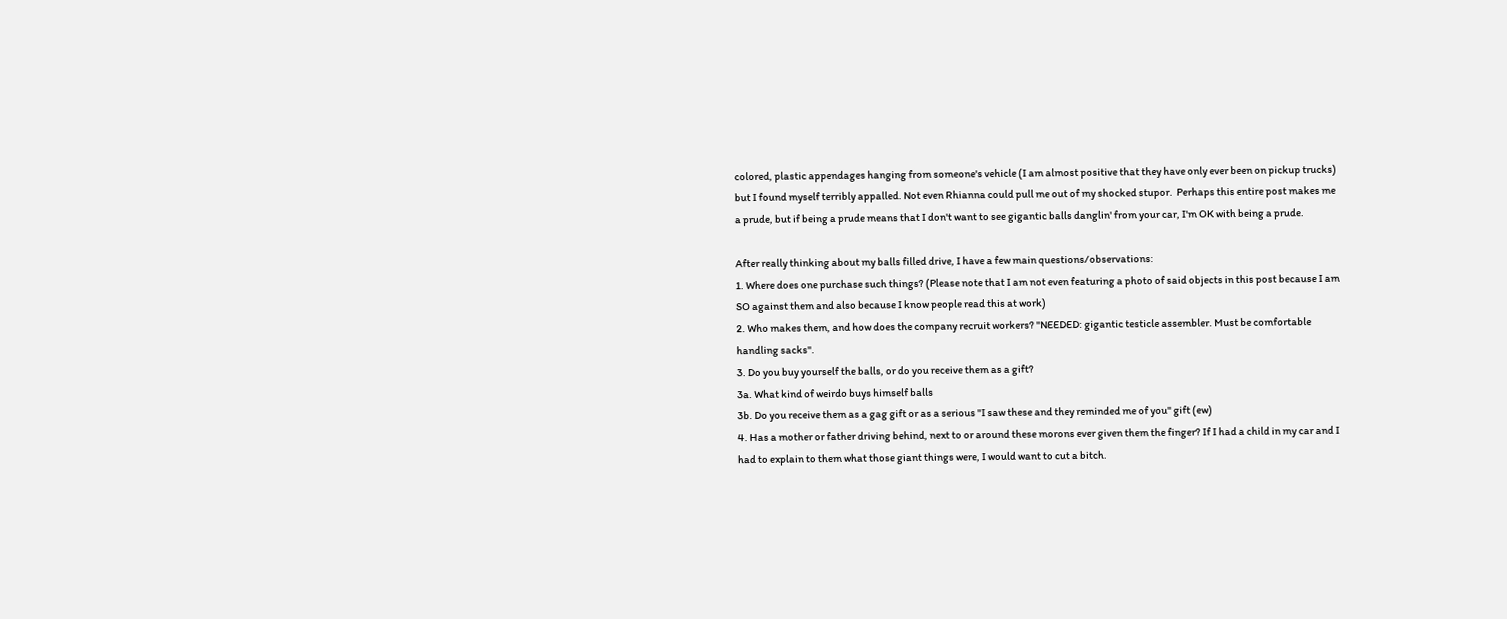colored, plastic appendages hanging from someone's vehicle (I am almost positive that they have only ever been on pickup trucks) but I found myself terribly appalled. Not even Rhianna could pull me out of my shocked stupor.  Perhaps this entire post makes me a prude, but if being a prude means that I don't want to see gigantic balls danglin' from your car, I'm OK with being a prude.

After really thinking about my balls filled drive, I have a few main questions/observations:
1. Where does one purchase such things? (Please note that I am not even featuring a photo of said objects in this post because I am SO against them and also because I know people read this at work)
2. Who makes them, and how does the company recruit workers? "NEEDED: gigantic testicle assembler. Must be comfortable handling sacks".
3. Do you buy yourself the balls, or do you receive them as a gift?
3a. What kind of weirdo buys himself balls
3b. Do you receive them as a gag gift or as a serious "I saw these and they reminded me of you" gift (ew)
4. Has a mother or father driving behind, next to or around these morons ever given them the finger? If I had a child in my car and I had to explain to them what those giant things were, I would want to cut a bitch.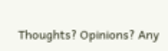Thoughts? Opinions? Any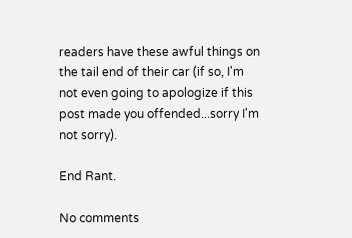readers have these awful things on the tail end of their car (if so, I'm not even going to apologize if this post made you offended...sorry I'm not sorry).

End Rant.

No comments